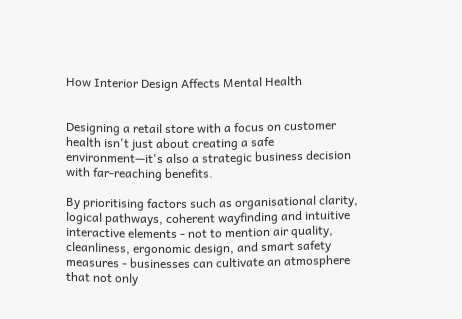How Interior Design Affects Mental Health


Designing a retail store with a focus on customer health isn't just about creating a safe environment—it's also a strategic business decision with far-reaching benefits.

By prioritising factors such as organisational clarity, logical pathways, coherent wayfinding and intuitive interactive elements - not to mention air quality, cleanliness, ergonomic design, and smart safety measures - businesses can cultivate an atmosphere that not only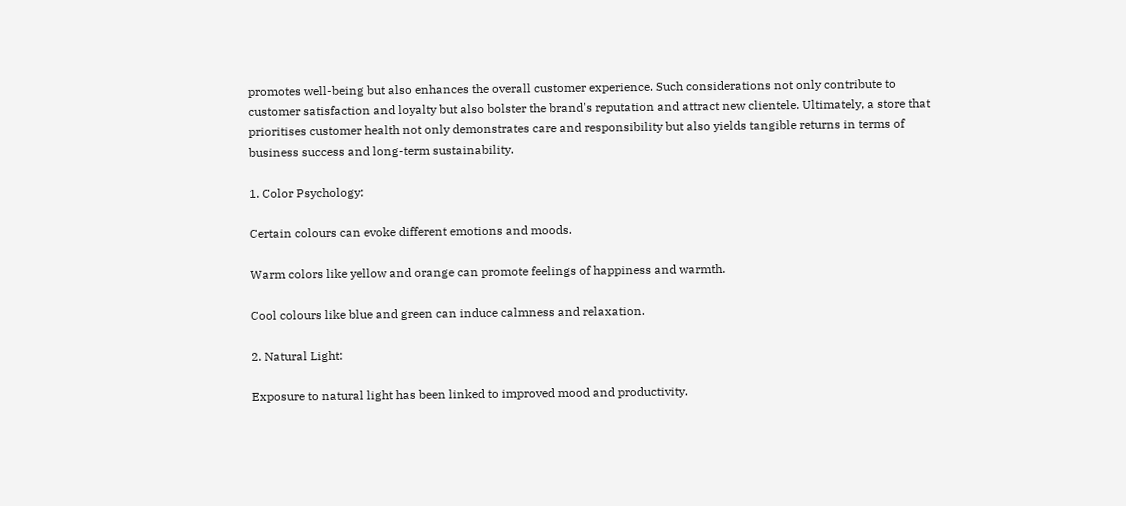promotes well-being but also enhances the overall customer experience. Such considerations not only contribute to customer satisfaction and loyalty but also bolster the brand's reputation and attract new clientele. Ultimately, a store that prioritises customer health not only demonstrates care and responsibility but also yields tangible returns in terms of business success and long-term sustainability.

1. Color Psychology:

Certain colours can evoke different emotions and moods.

Warm colors like yellow and orange can promote feelings of happiness and warmth.

Cool colours like blue and green can induce calmness and relaxation.

2. Natural Light:

Exposure to natural light has been linked to improved mood and productivity.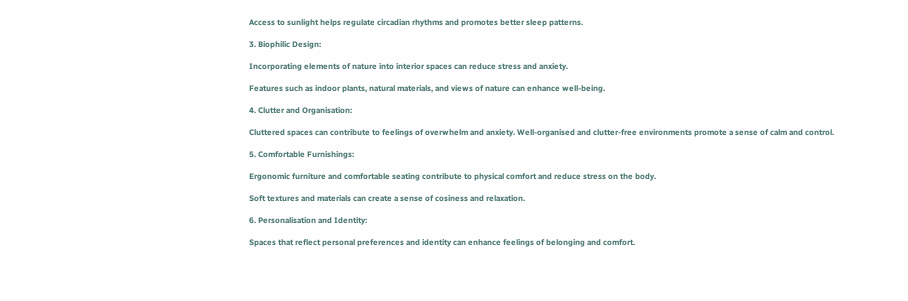Access to sunlight helps regulate circadian rhythms and promotes better sleep patterns.

3. Biophilic Design:

Incorporating elements of nature into interior spaces can reduce stress and anxiety.

Features such as indoor plants, natural materials, and views of nature can enhance well-being.

4. Clutter and Organisation:

Cluttered spaces can contribute to feelings of overwhelm and anxiety. Well-organised and clutter-free environments promote a sense of calm and control.

5. Comfortable Furnishings:

Ergonomic furniture and comfortable seating contribute to physical comfort and reduce stress on the body.

Soft textures and materials can create a sense of cosiness and relaxation.

6. Personalisation and Identity:

Spaces that reflect personal preferences and identity can enhance feelings of belonging and comfort.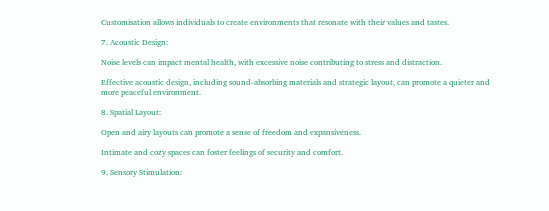Customisation allows individuals to create environments that resonate with their values and tastes.

7. Acoustic Design:

Noise levels can impact mental health, with excessive noise contributing to stress and distraction.

Effective acoustic design, including sound-absorbing materials and strategic layout, can promote a quieter and more peaceful environment.

8. Spatial Layout:

Open and airy layouts can promote a sense of freedom and expansiveness.

Intimate and cozy spaces can foster feelings of security and comfort.

9. Sensory Stimulation: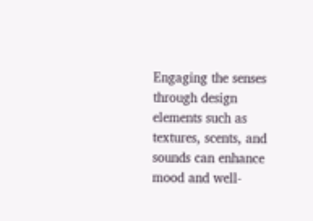Engaging the senses through design elements such as textures, scents, and sounds can enhance mood and well-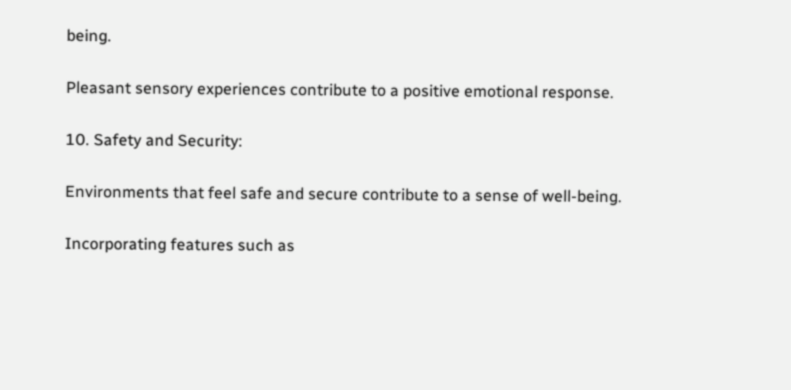being.

Pleasant sensory experiences contribute to a positive emotional response.

10. Safety and Security:

Environments that feel safe and secure contribute to a sense of well-being.

Incorporating features such as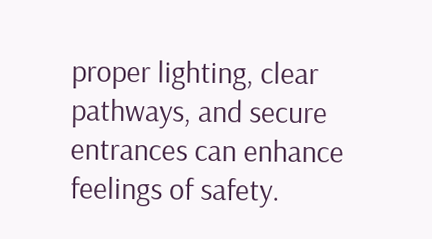proper lighting, clear pathways, and secure entrances can enhance feelings of safety.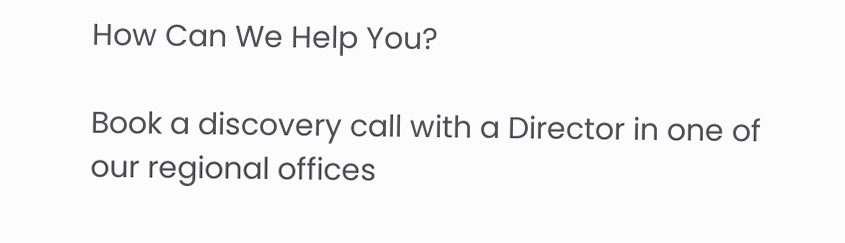How Can We Help You?

Book a discovery call with a Director in one of our regional offices